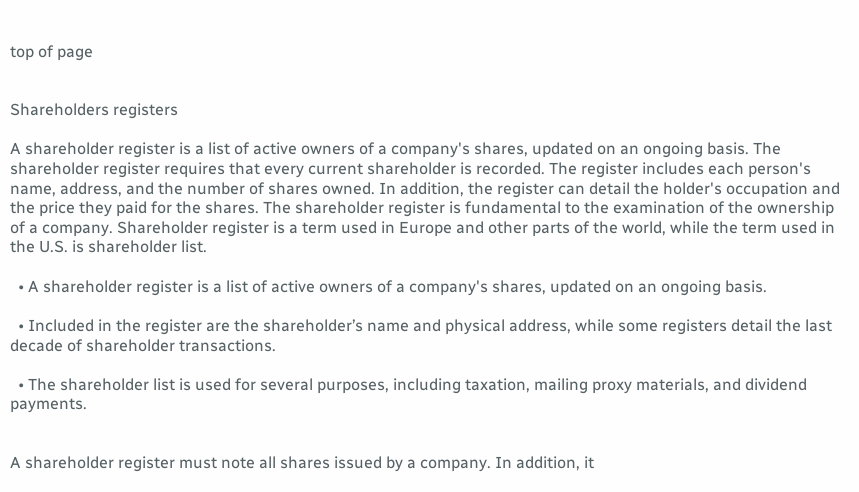top of page


Shareholders registers

A shareholder register is a list of active owners of a company's shares, updated on an ongoing basis. The shareholder register requires that every current shareholder is recorded. The register includes each person's name, address, and the number of shares owned. In addition, the register can detail the holder's occupation and the price they paid for the shares. The shareholder register is fundamental to the examination of the ownership of a company. Shareholder register is a term used in Europe and other parts of the world, while the term used in the U.S. is shareholder list.

  • A shareholder register is a list of active owners of a company's shares, updated on an ongoing basis.

  • Included in the register are the shareholder’s name and physical address, while some registers detail the last decade of shareholder transactions.

  • The shareholder list is used for several purposes, including taxation, mailing proxy materials, and dividend payments.


A shareholder register must note all shares issued by a company. In addition, it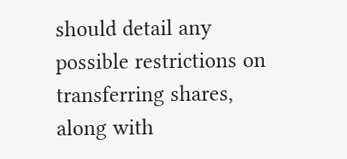should detail any possible restrictions on transferring shares, along with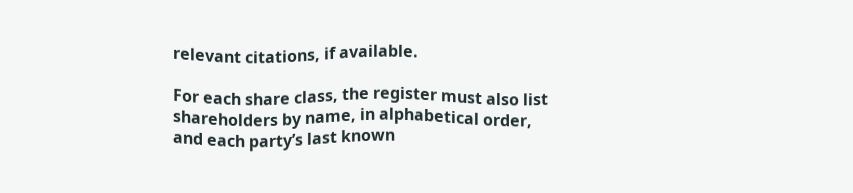relevant citations, if available.

For each share class, the register must also list shareholders by name, in alphabetical order, and each party’s last known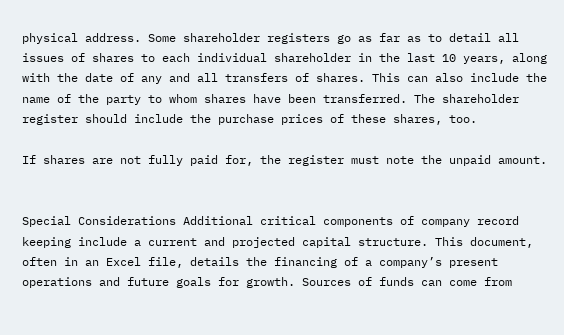physical address. Some shareholder registers go as far as to detail all issues of shares to each individual shareholder in the last 10 years, along with the date of any and all transfers of shares. This can also include the name of the party to whom shares have been transferred. The shareholder register should include the purchase prices of these shares, too.

If shares are not fully paid for, the register must note the unpaid amount.


Special Considerations Additional critical components of company record keeping include a current and projected capital structure. This document, often in an Excel file, details the financing of a company’s present operations and future goals for growth. Sources of funds can come from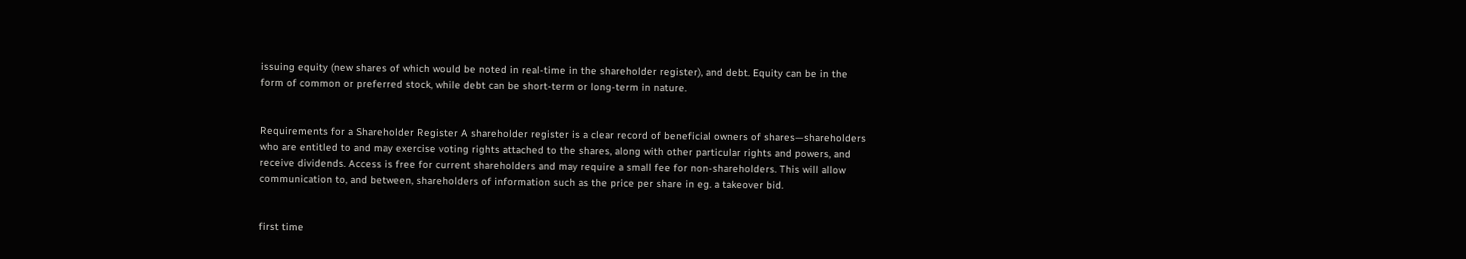issuing equity (new shares of which would be noted in real-time in the shareholder register), and debt. Equity can be in the form of common or preferred stock, while debt can be short-term or long-term in nature.


Requirements for a Shareholder Register A shareholder register is a clear record of beneficial owners of shares—shareholders who are entitled to and may exercise voting rights attached to the shares, along with other particular rights and powers, and receive dividends. Access is free for current shareholders and may require a small fee for non-shareholders. This will allow communication to, and between, shareholders of information such as the price per share in eg. a takeover bid.


first time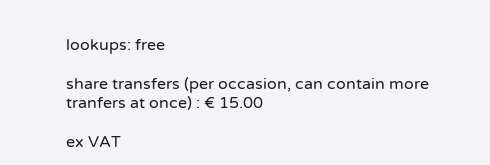lookups: free

share transfers (per occasion, can contain more tranfers at once) : € 15.00

ex VAT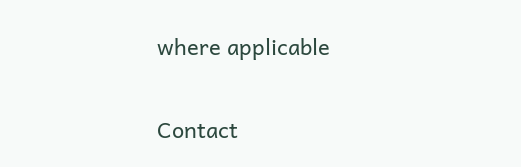where applicable

Contact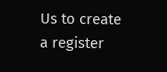Us to create a register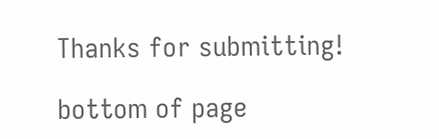Thanks for submitting!

bottom of page